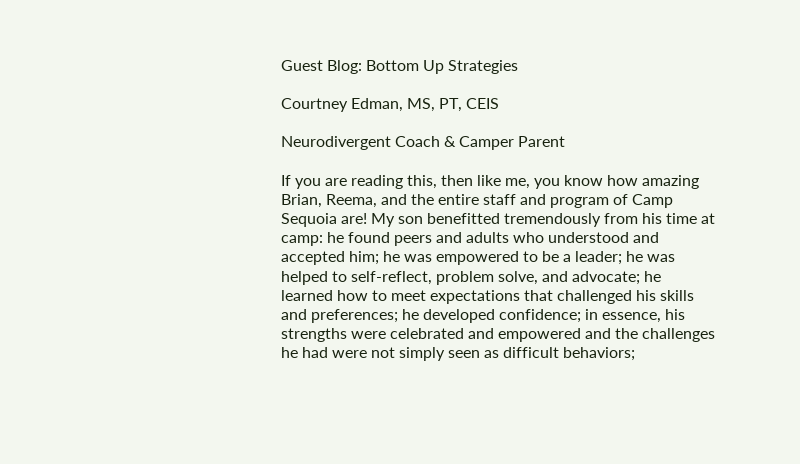Guest Blog: Bottom Up Strategies

Courtney Edman, MS, PT, CEIS

Neurodivergent Coach & Camper Parent

If you are reading this, then like me, you know how amazing Brian, Reema, and the entire staff and program of Camp Sequoia are! My son benefitted tremendously from his time at camp: he found peers and adults who understood and accepted him; he was empowered to be a leader; he was helped to self-reflect, problem solve, and advocate; he learned how to meet expectations that challenged his skills and preferences; he developed confidence; in essence, his strengths were celebrated and empowered and the challenges he had were not simply seen as difficult behaviors;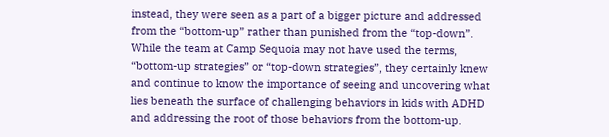instead, they were seen as a part of a bigger picture and addressed from the “bottom-up” rather than punished from the “top-down”.  While the team at Camp Sequoia may not have used the terms, “bottom-up strategies” or “top-down strategies”, they certainly knew and continue to know the importance of seeing and uncovering what lies beneath the surface of challenging behaviors in kids with ADHD and addressing the root of those behaviors from the bottom-up.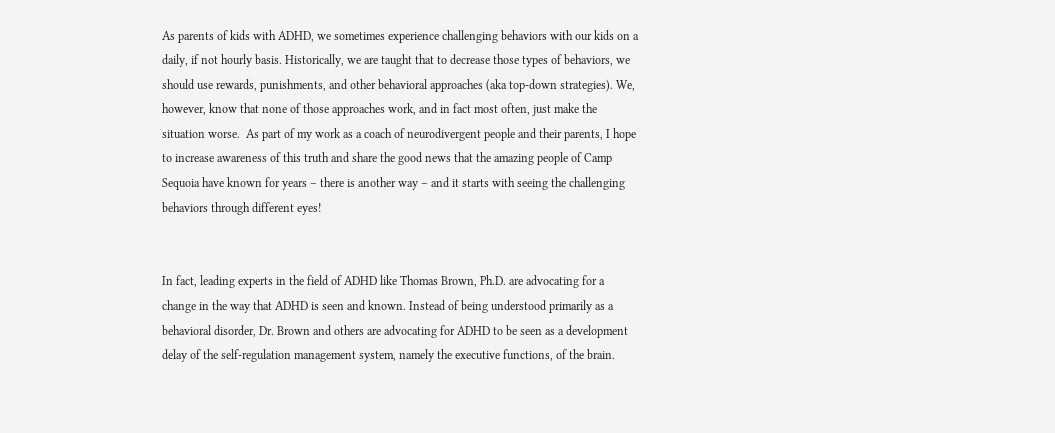As parents of kids with ADHD, we sometimes experience challenging behaviors with our kids on a daily, if not hourly basis. Historically, we are taught that to decrease those types of behaviors, we should use rewards, punishments, and other behavioral approaches (aka top-down strategies). We, however, know that none of those approaches work, and in fact most often, just make the situation worse.  As part of my work as a coach of neurodivergent people and their parents, I hope to increase awareness of this truth and share the good news that the amazing people of Camp Sequoia have known for years – there is another way – and it starts with seeing the challenging behaviors through different eyes!


In fact, leading experts in the field of ADHD like Thomas Brown, Ph.D. are advocating for a change in the way that ADHD is seen and known. Instead of being understood primarily as a behavioral disorder, Dr. Brown and others are advocating for ADHD to be seen as a development delay of the self-regulation management system, namely the executive functions, of the brain.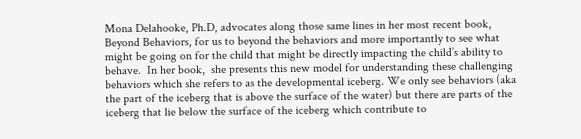Mona Delahooke, Ph.D, advocates along those same lines in her most recent book, Beyond Behaviors, for us to beyond the behaviors and more importantly to see what might be going on for the child that might be directly impacting the child’s ability to behave.  In her book,  she presents this new model for understanding these challenging behaviors which she refers to as the developmental iceberg. We only see behaviors (aka the part of the iceberg that is above the surface of the water) but there are parts of the iceberg that lie below the surface of the iceberg which contribute to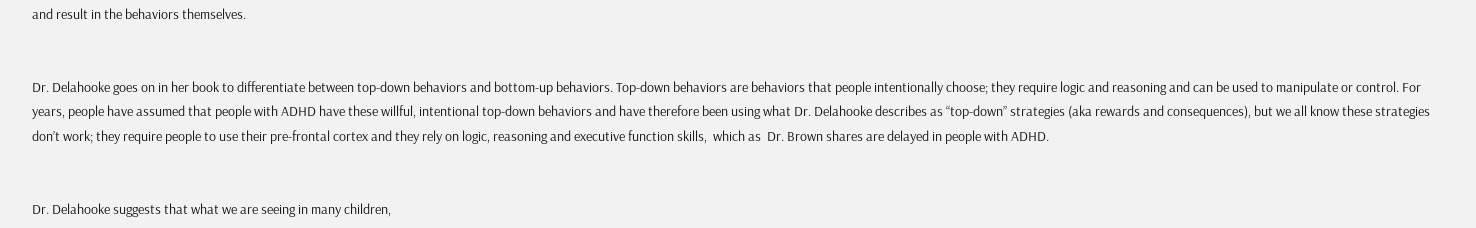and result in the behaviors themselves.


Dr. Delahooke goes on in her book to differentiate between top-down behaviors and bottom-up behaviors. Top-down behaviors are behaviors that people intentionally choose; they require logic and reasoning and can be used to manipulate or control. For years, people have assumed that people with ADHD have these willful, intentional top-down behaviors and have therefore been using what Dr. Delahooke describes as “top-down” strategies (aka rewards and consequences), but we all know these strategies don’t work; they require people to use their pre-frontal cortex and they rely on logic, reasoning and executive function skills,  which as  Dr. Brown shares are delayed in people with ADHD.


Dr. Delahooke suggests that what we are seeing in many children,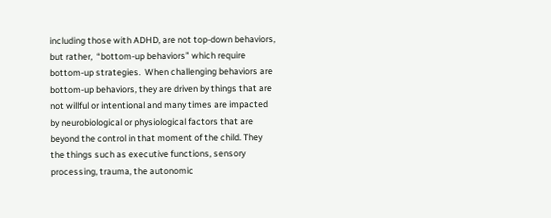including those with ADHD, are not top-down behaviors, but rather,  “bottom-up behaviors” which require bottom-up strategies.  When challenging behaviors are bottom-up behaviors, they are driven by things that are not willful or intentional and many times are impacted by neurobiological or physiological factors that are beyond the control in that moment of the child. They the things such as executive functions, sensory processing, trauma, the autonomic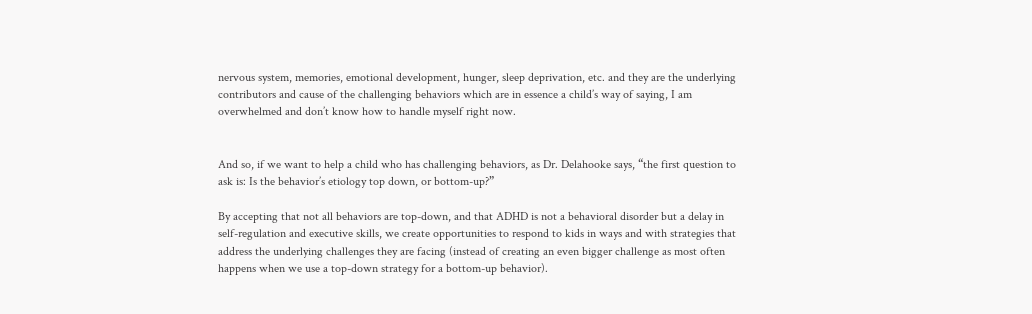nervous system, memories, emotional development, hunger, sleep deprivation, etc. and they are the underlying contributors and cause of the challenging behaviors which are in essence a child’s way of saying, I am overwhelmed and don’t know how to handle myself right now.


And so, if we want to help a child who has challenging behaviors, as Dr. Delahooke says, “the first question to ask is: Is the behavior’s etiology top down, or bottom-up?”

By accepting that not all behaviors are top-down, and that ADHD is not a behavioral disorder but a delay in self-regulation and executive skills, we create opportunities to respond to kids in ways and with strategies that address the underlying challenges they are facing (instead of creating an even bigger challenge as most often happens when we use a top-down strategy for a bottom-up behavior).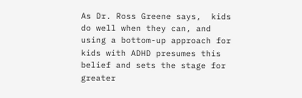As Dr. Ross Greene says,  kids do well when they can, and using a bottom-up approach for kids with ADHD presumes this belief and sets the stage for greater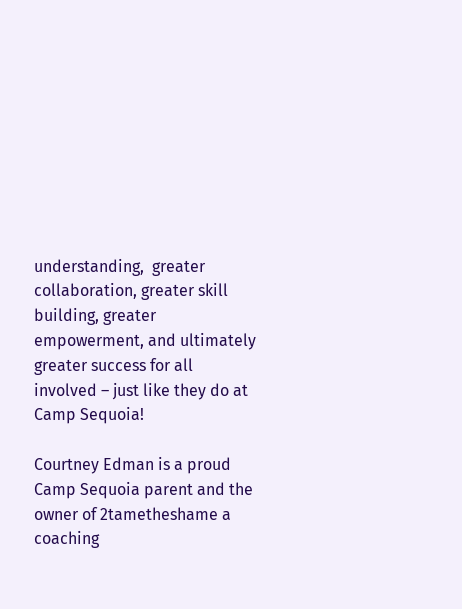understanding,  greater collaboration, greater skill building, greater empowerment, and ultimately greater success for all involved – just like they do at Camp Sequoia!

Courtney Edman is a proud Camp Sequoia parent and the owner of 2tametheshame a coaching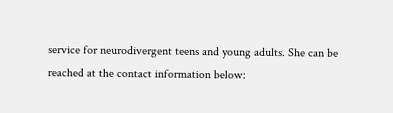service for neurodivergent teens and young adults. She can be reached at the contact information below: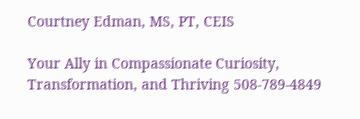Courtney Edman, MS, PT, CEIS

Your Ally in Compassionate Curiosity, Transformation, and Thriving 508-789-4849